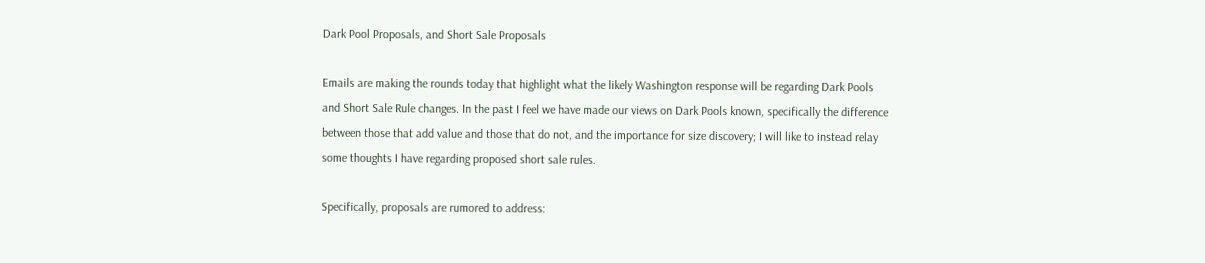Dark Pool Proposals, and Short Sale Proposals

Emails are making the rounds today that highlight what the likely Washington response will be regarding Dark Pools and Short Sale Rule changes. In the past I feel we have made our views on Dark Pools known, specifically the difference between those that add value and those that do not, and the importance for size discovery; I will like to instead relay some thoughts I have regarding proposed short sale rules.

Specifically, proposals are rumored to address: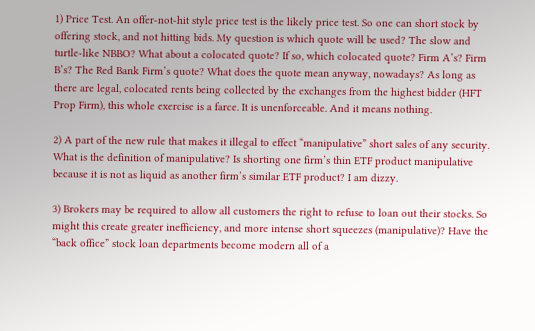1) Price Test. An offer-not-hit style price test is the likely price test. So one can short stock by offering stock, and not hitting bids. My question is which quote will be used? The slow and turtle-like NBBO? What about a colocated quote? If so, which colocated quote? Firm A’s? Firm B’s? The Red Bank Firm’s quote? What does the quote mean anyway, nowadays? As long as there are legal, colocated rents being collected by the exchanges from the highest bidder (HFT Prop Firm), this whole exercise is a farce. It is unenforceable. And it means nothing.

2) A part of the new rule that makes it illegal to effect “manipulative” short sales of any security. What is the definition of manipulative? Is shorting one firm’s thin ETF product manipulative because it is not as liquid as another firm’s similar ETF product? I am dizzy.

3) Brokers may be required to allow all customers the right to refuse to loan out their stocks. So might this create greater inefficiency, and more intense short squeezes (manipulative)? Have the “back office” stock loan departments become modern all of a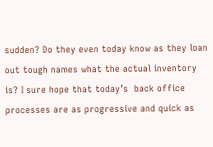sudden? Do they even today know as they loan out tough names what the actual inventory is? I sure hope that today’s  back office processes are as progressive and quick as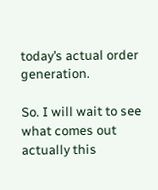today’s actual order generation.

So. I will wait to see what comes out actually this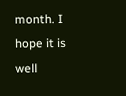month. I hope it is well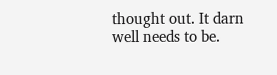thought out. It darn well needs to be.